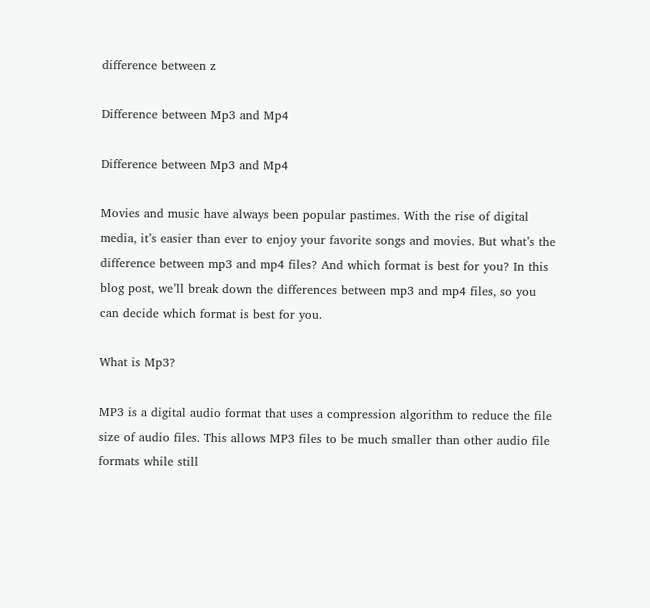difference between z

Difference between Mp3 and Mp4

Difference between Mp3 and Mp4

Movies and music have always been popular pastimes. With the rise of digital media, it’s easier than ever to enjoy your favorite songs and movies. But what’s the difference between mp3 and mp4 files? And which format is best for you? In this blog post, we’ll break down the differences between mp3 and mp4 files, so you can decide which format is best for you.

What is Mp3?

MP3 is a digital audio format that uses a compression algorithm to reduce the file size of audio files. This allows MP3 files to be much smaller than other audio file formats while still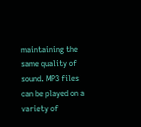maintaining the same quality of sound. MP3 files can be played on a variety of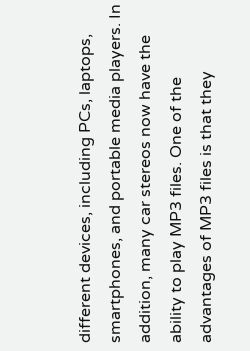different devices, including PCs, laptops, smartphones, and portable media players. In addition, many car stereos now have the ability to play MP3 files. One of the advantages of MP3 files is that they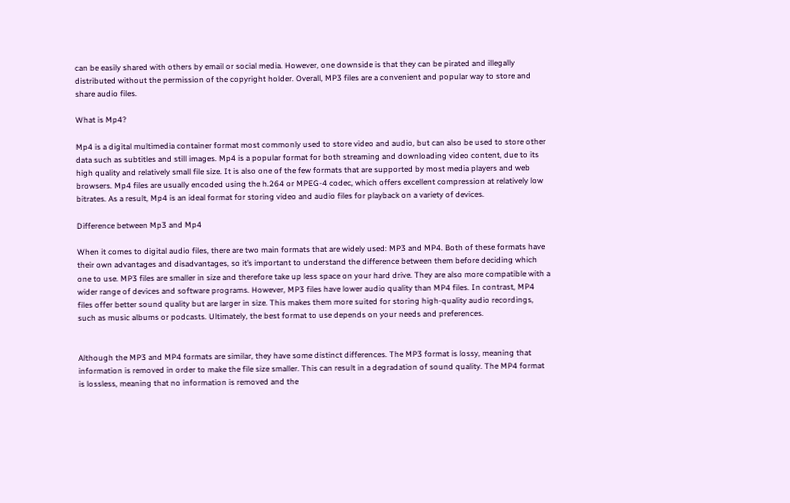can be easily shared with others by email or social media. However, one downside is that they can be pirated and illegally distributed without the permission of the copyright holder. Overall, MP3 files are a convenient and popular way to store and share audio files.

What is Mp4?

Mp4 is a digital multimedia container format most commonly used to store video and audio, but can also be used to store other data such as subtitles and still images. Mp4 is a popular format for both streaming and downloading video content, due to its high quality and relatively small file size. It is also one of the few formats that are supported by most media players and web browsers. Mp4 files are usually encoded using the h.264 or MPEG-4 codec, which offers excellent compression at relatively low bitrates. As a result, Mp4 is an ideal format for storing video and audio files for playback on a variety of devices.

Difference between Mp3 and Mp4

When it comes to digital audio files, there are two main formats that are widely used: MP3 and MP4. Both of these formats have their own advantages and disadvantages, so it’s important to understand the difference between them before deciding which one to use. MP3 files are smaller in size and therefore take up less space on your hard drive. They are also more compatible with a wider range of devices and software programs. However, MP3 files have lower audio quality than MP4 files. In contrast, MP4 files offer better sound quality but are larger in size. This makes them more suited for storing high-quality audio recordings, such as music albums or podcasts. Ultimately, the best format to use depends on your needs and preferences.


Although the MP3 and MP4 formats are similar, they have some distinct differences. The MP3 format is lossy, meaning that information is removed in order to make the file size smaller. This can result in a degradation of sound quality. The MP4 format is lossless, meaning that no information is removed and the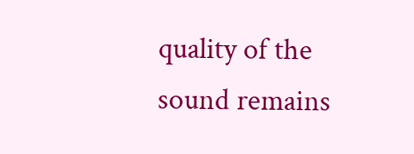quality of the sound remains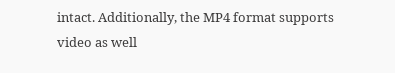intact. Additionally, the MP4 format supports video as well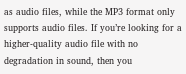as audio files, while the MP3 format only supports audio files. If you’re looking for a higher-quality audio file with no degradation in sound, then you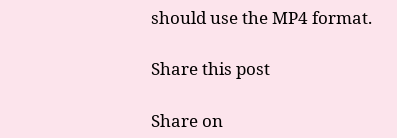should use the MP4 format.

Share this post

Share on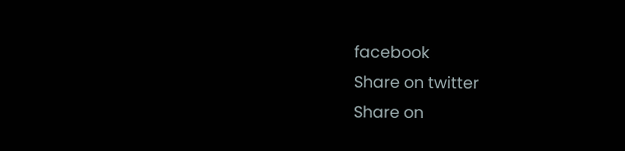facebook
Share on twitter
Share on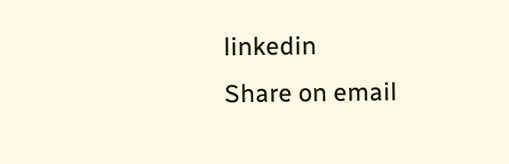linkedin
Share on email